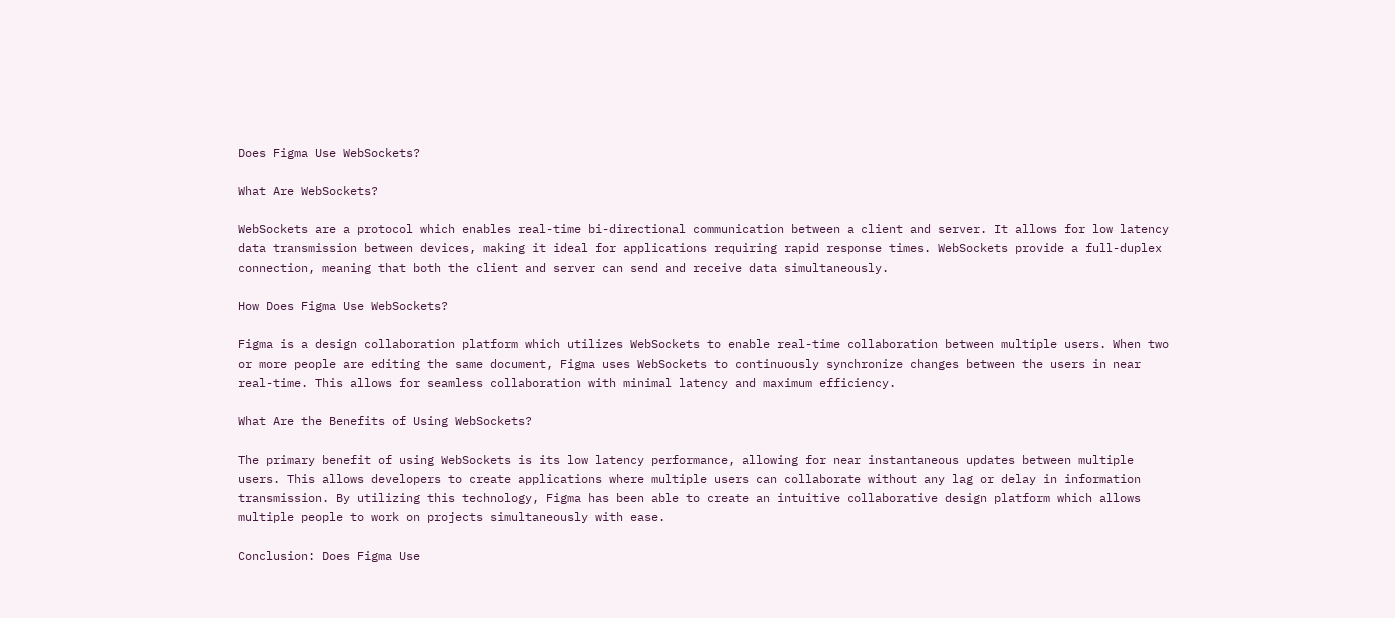Does Figma Use WebSockets?

What Are WebSockets?

WebSockets are a protocol which enables real-time bi-directional communication between a client and server. It allows for low latency data transmission between devices, making it ideal for applications requiring rapid response times. WebSockets provide a full-duplex connection, meaning that both the client and server can send and receive data simultaneously.

How Does Figma Use WebSockets?

Figma is a design collaboration platform which utilizes WebSockets to enable real-time collaboration between multiple users. When two or more people are editing the same document, Figma uses WebSockets to continuously synchronize changes between the users in near real-time. This allows for seamless collaboration with minimal latency and maximum efficiency.

What Are the Benefits of Using WebSockets?

The primary benefit of using WebSockets is its low latency performance, allowing for near instantaneous updates between multiple users. This allows developers to create applications where multiple users can collaborate without any lag or delay in information transmission. By utilizing this technology, Figma has been able to create an intuitive collaborative design platform which allows multiple people to work on projects simultaneously with ease.

Conclusion: Does Figma Use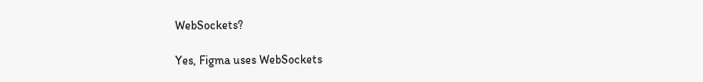WebSockets?

Yes, Figma uses WebSockets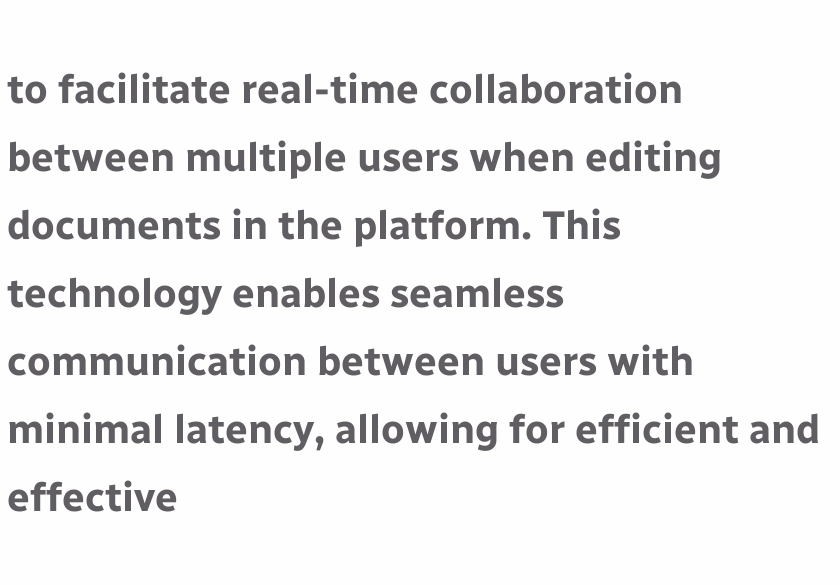to facilitate real-time collaboration between multiple users when editing documents in the platform. This technology enables seamless communication between users with minimal latency, allowing for efficient and effective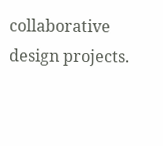collaborative design projects.